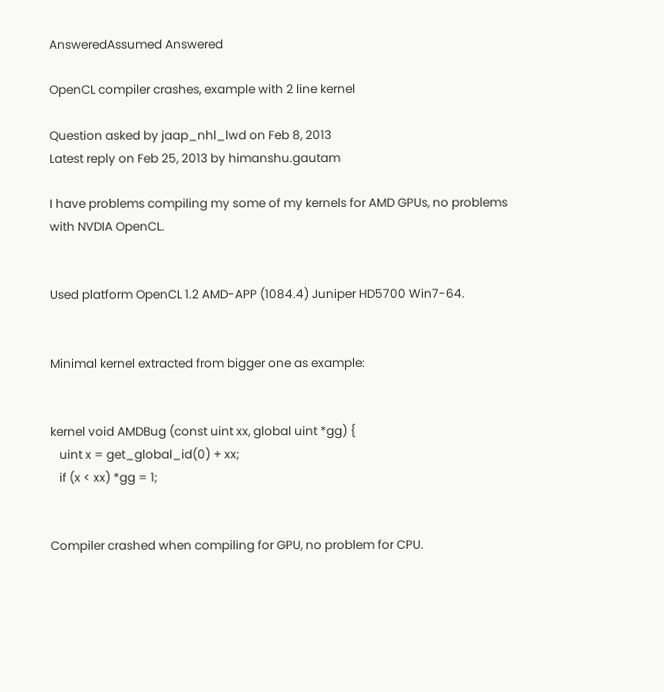AnsweredAssumed Answered

OpenCL compiler crashes, example with 2 line kernel

Question asked by jaap_nhl_lwd on Feb 8, 2013
Latest reply on Feb 25, 2013 by himanshu.gautam

I have problems compiling my some of my kernels for AMD GPUs, no problems with NVDIA OpenCL.


Used platform OpenCL 1.2 AMD-APP (1084.4) Juniper HD5700 Win7-64.


Minimal kernel extracted from bigger one as example:


kernel void AMDBug (const uint xx, global uint *gg) {
   uint x = get_global_id(0) + xx;
   if (x < xx) *gg = 1;


Compiler crashed when compiling for GPU, no problem for CPU.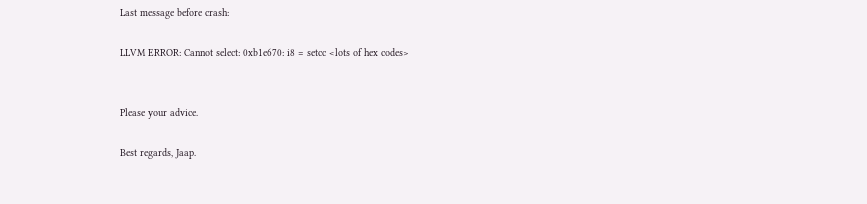Last message before crash:

LLVM ERROR: Cannot select: 0xb1e670: i8 = setcc <lots of hex codes>


Please your advice.

Best regards, Jaap.